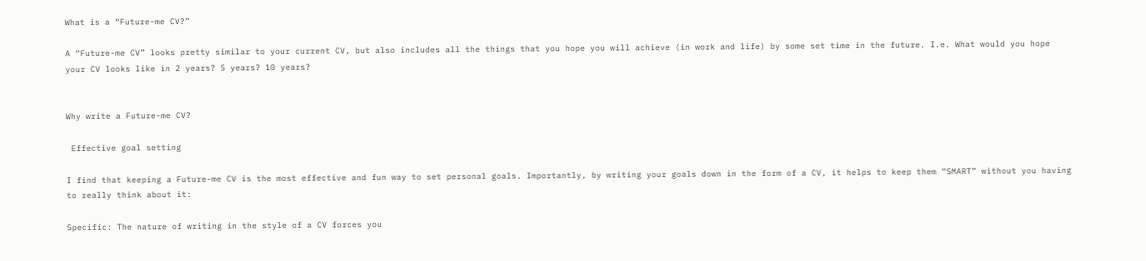What is a “Future-me CV?”

A “Future-me CV” looks pretty similar to your current CV, but also includes all the things that you hope you will achieve (in work and life) by some set time in the future. I.e. What would you hope your CV looks like in 2 years? 5 years? 10 years?


Why write a Future-me CV?

 Effective goal setting

I find that keeping a Future-me CV is the most effective and fun way to set personal goals. Importantly, by writing your goals down in the form of a CV, it helps to keep them “SMART” without you having to really think about it:

Specific: The nature of writing in the style of a CV forces you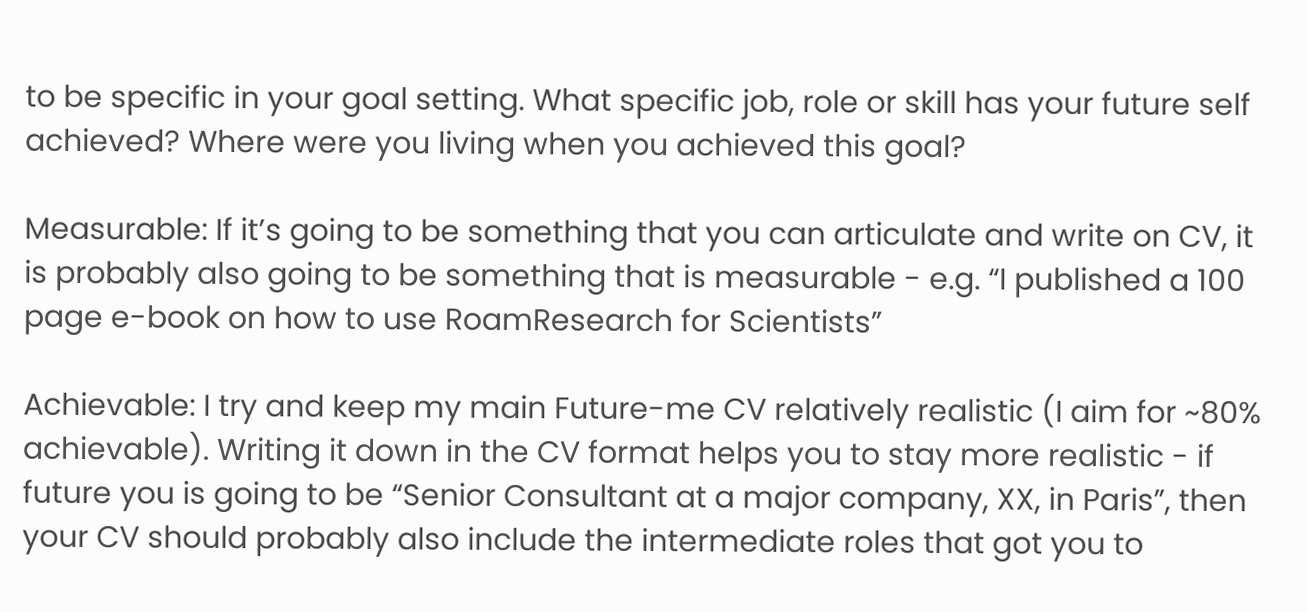to be specific in your goal setting. What specific job, role or skill has your future self achieved? Where were you living when you achieved this goal?

Measurable: If it’s going to be something that you can articulate and write on CV, it is probably also going to be something that is measurable - e.g. “I published a 100 page e-book on how to use RoamResearch for Scientists”

Achievable: I try and keep my main Future-me CV relatively realistic (I aim for ~80% achievable). Writing it down in the CV format helps you to stay more realistic - if future you is going to be “Senior Consultant at a major company, XX, in Paris”, then your CV should probably also include the intermediate roles that got you to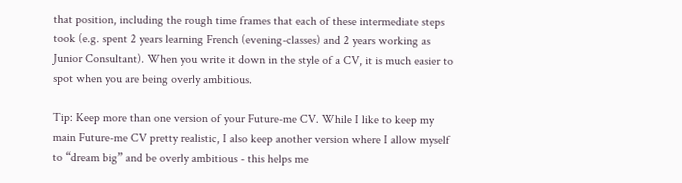that position, including the rough time frames that each of these intermediate steps took (e.g. spent 2 years learning French (evening-classes) and 2 years working as Junior Consultant). When you write it down in the style of a CV, it is much easier to spot when you are being overly ambitious.

Tip: Keep more than one version of your Future-me CV. While I like to keep my main Future-me CV pretty realistic, I also keep another version where I allow myself to “dream big” and be overly ambitious - this helps me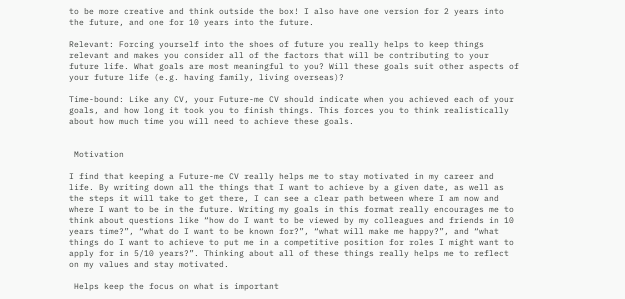to be more creative and think outside the box! I also have one version for 2 years into the future, and one for 10 years into the future.

Relevant: Forcing yourself into the shoes of future you really helps to keep things relevant and makes you consider all of the factors that will be contributing to your future life. What goals are most meaningful to you? Will these goals suit other aspects of your future life (e.g. having family, living overseas)?

Time-bound: Like any CV, your Future-me CV should indicate when you achieved each of your goals, and how long it took you to finish things. This forces you to think realistically about how much time you will need to achieve these goals.


 Motivation

I find that keeping a Future-me CV really helps me to stay motivated in my career and life. By writing down all the things that I want to achieve by a given date, as well as the steps it will take to get there, I can see a clear path between where I am now and where I want to be in the future. Writing my goals in this format really encourages me to think about questions like “how do I want to be viewed by my colleagues and friends in 10 years time?”, “what do I want to be known for?”, “what will make me happy?”, and “what things do I want to achieve to put me in a competitive position for roles I might want to apply for in 5/10 years?”. Thinking about all of these things really helps me to reflect on my values and stay motivated.

 Helps keep the focus on what is important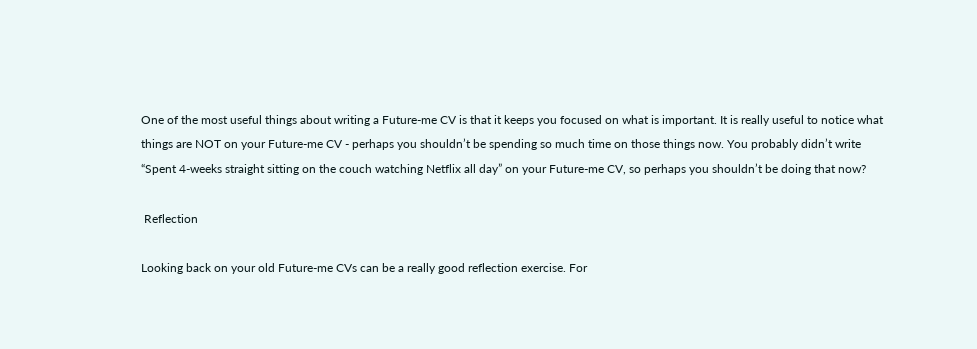One of the most useful things about writing a Future-me CV is that it keeps you focused on what is important. It is really useful to notice what things are NOT on your Future-me CV - perhaps you shouldn’t be spending so much time on those things now. You probably didn’t write “Spent 4-weeks straight sitting on the couch watching Netflix all day” on your Future-me CV, so perhaps you shouldn’t be doing that now?

 Reflection

Looking back on your old Future-me CVs can be a really good reflection exercise. For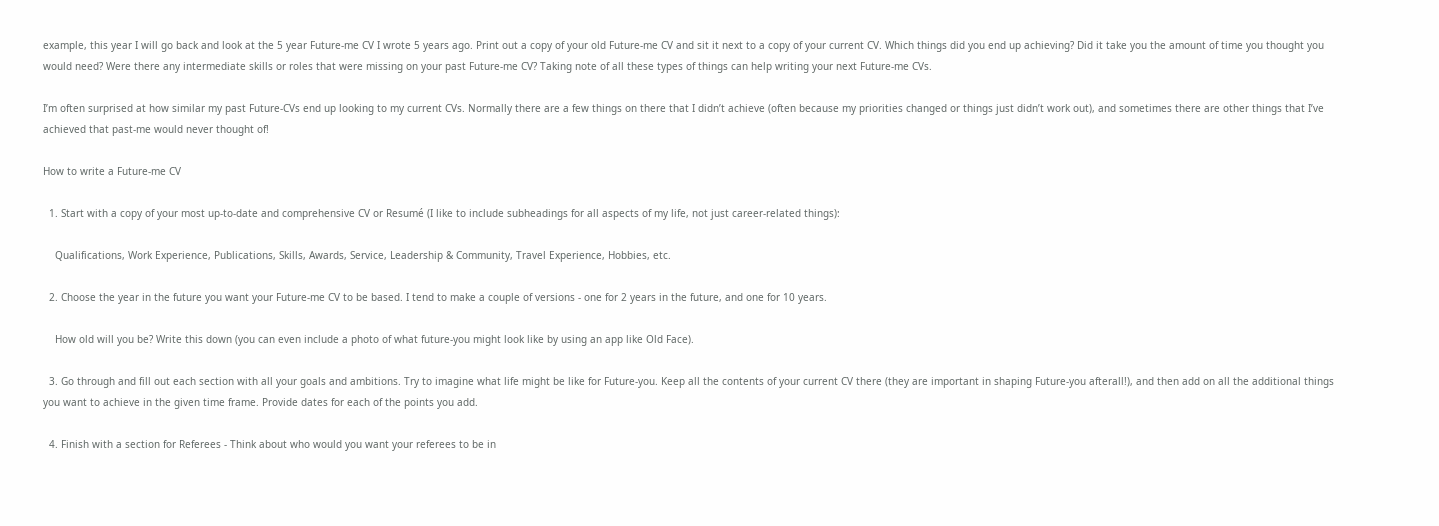example, this year I will go back and look at the 5 year Future-me CV I wrote 5 years ago. Print out a copy of your old Future-me CV and sit it next to a copy of your current CV. Which things did you end up achieving? Did it take you the amount of time you thought you would need? Were there any intermediate skills or roles that were missing on your past Future-me CV? Taking note of all these types of things can help writing your next Future-me CVs.

I’m often surprised at how similar my past Future-CVs end up looking to my current CVs. Normally there are a few things on there that I didn’t achieve (often because my priorities changed or things just didn’t work out), and sometimes there are other things that I’ve achieved that past-me would never thought of!

How to write a Future-me CV

  1. Start with a copy of your most up-to-date and comprehensive CV or Resumé (I like to include subheadings for all aspects of my life, not just career-related things):

    Qualifications, Work Experience, Publications, Skills, Awards, Service, Leadership & Community, Travel Experience, Hobbies, etc.

  2. Choose the year in the future you want your Future-me CV to be based. I tend to make a couple of versions - one for 2 years in the future, and one for 10 years.

    How old will you be? Write this down (you can even include a photo of what future-you might look like by using an app like Old Face).

  3. Go through and fill out each section with all your goals and ambitions. Try to imagine what life might be like for Future-you. Keep all the contents of your current CV there (they are important in shaping Future-you afterall!), and then add on all the additional things you want to achieve in the given time frame. Provide dates for each of the points you add.

  4. Finish with a section for Referees - Think about who would you want your referees to be in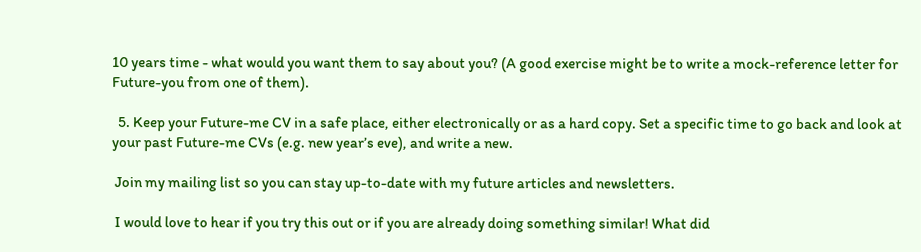10 years time - what would you want them to say about you? (A good exercise might be to write a mock-reference letter for Future-you from one of them).

  5. Keep your Future-me CV in a safe place, either electronically or as a hard copy. Set a specific time to go back and look at your past Future-me CVs (e.g. new year’s eve), and write a new.

 Join my mailing list so you can stay up-to-date with my future articles and newsletters.

 I would love to hear if you try this out or if you are already doing something similar! What did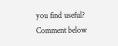you find useful? Comment below